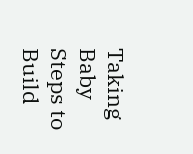Taking Baby Steps to Build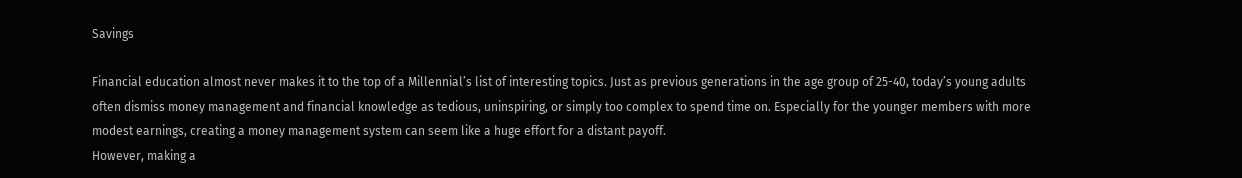Savings

Financial education almost never makes it to the top of a Millennial’s list of interesting topics. Just as previous generations in the age group of 25-40, today’s young adults often dismiss money management and financial knowledge as tedious, uninspiring, or simply too complex to spend time on. Especially for the younger members with more modest earnings, creating a money management system can seem like a huge effort for a distant payoff.
However, making a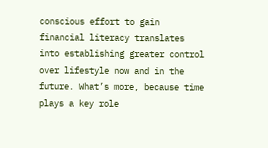conscious effort to gain financial literacy translates into establishing greater control over lifestyle now and in the future. What’s more, because time plays a key role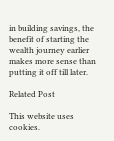in building savings, the benefit of starting the wealth journey earlier makes more sense than putting it off till later.

Related Post

This website uses cookies.